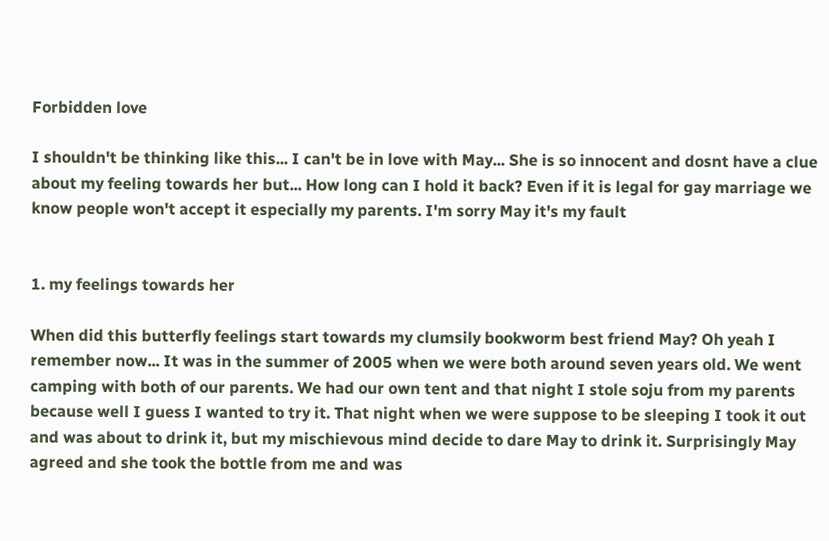Forbidden love

I shouldn't be thinking like this... I can't be in love with May... She is so innocent and dosnt have a clue about my feeling towards her but... How long can I hold it back? Even if it is legal for gay marriage we know people won't accept it especially my parents. I'm sorry May it's my fault


1. my feelings towards her

When did this butterfly feelings start towards my clumsily bookworm best friend May? Oh yeah I remember now... It was in the summer of 2005 when we were both around seven years old. We went camping with both of our parents. We had our own tent and that night I stole soju from my parents because well I guess I wanted to try it. That night when we were suppose to be sleeping I took it out and was about to drink it, but my mischievous mind decide to dare May to drink it. Surprisingly May agreed and she took the bottle from me and was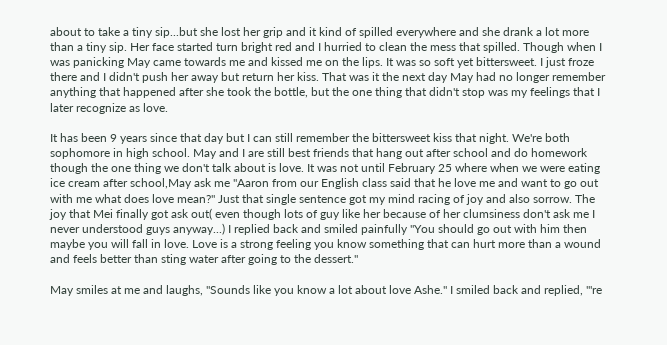about to take a tiny sip...but she lost her grip and it kind of spilled everywhere and she drank a lot more than a tiny sip. Her face started turn bright red and I hurried to clean the mess that spilled. Though when I was panicking May came towards me and kissed me on the lips. It was so soft yet bittersweet. I just froze there and I didn't push her away but return her kiss. That was it the next day May had no longer remember anything that happened after she took the bottle, but the one thing that didn't stop was my feelings that I later recognize as love.

It has been 9 years since that day but I can still remember the bittersweet kiss that night. We're both sophomore in high school. May and I are still best friends that hang out after school and do homework though the one thing we don't talk about is love. It was not until February 25 where when we were eating ice cream after school,May ask me "Aaron from our English class said that he love me and want to go out with me what does love mean?" Just that single sentence got my mind racing of joy and also sorrow. The joy that Mei finally got ask out( even though lots of guy like her because of her clumsiness don't ask me I never understood guys anyway...) I replied back and smiled painfully "You should go out with him then maybe you will fall in love. Love is a strong feeling you know something that can hurt more than a wound and feels better than sting water after going to the dessert."

May smiles at me and laughs, "Sounds like you know a lot about love Ashe." I smiled back and replied, "'re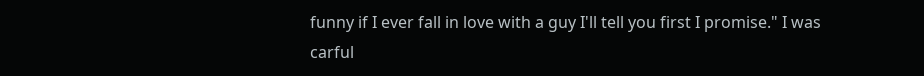funny if I ever fall in love with a guy I'll tell you first I promise." I was carful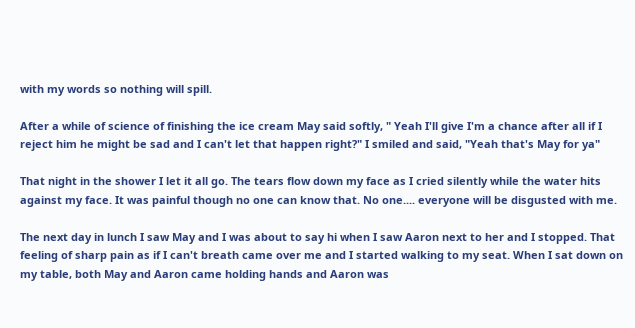with my words so nothing will spill.

After a while of science of finishing the ice cream May said softly, " Yeah I'll give I'm a chance after all if I reject him he might be sad and I can't let that happen right?" I smiled and said, "Yeah that's May for ya"

That night in the shower I let it all go. The tears flow down my face as I cried silently while the water hits against my face. It was painful though no one can know that. No one.... everyone will be disgusted with me.

The next day in lunch I saw May and I was about to say hi when I saw Aaron next to her and I stopped. That feeling of sharp pain as if I can't breath came over me and I started walking to my seat. When I sat down on my table, both May and Aaron came holding hands and Aaron was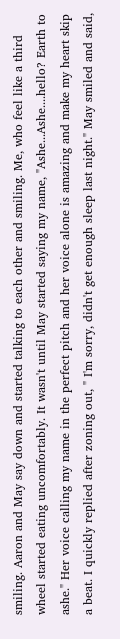smiling. Aaron and May say down and started talking to each other and smiling. Me, who feel like a third wheel started eating uncomfortably. It wasn't until May started saying my name, "Ashe...Ashe....hello? Earth to ashe." Her voice calling my name in the perfect pitch and her voice alone is amazing and make my heart skip a beat. I quickly replied after zoning out, " I'm sorry, didn't get enough sleep last night." May smiled and said,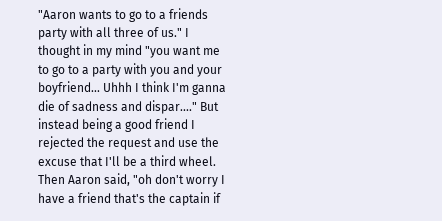"Aaron wants to go to a friends party with all three of us." I thought in my mind "you want me to go to a party with you and your boyfriend... Uhhh I think I'm ganna die of sadness and dispar...." But instead being a good friend I rejected the request and use the excuse that I'll be a third wheel. Then Aaron said, "oh don't worry I have a friend that's the captain if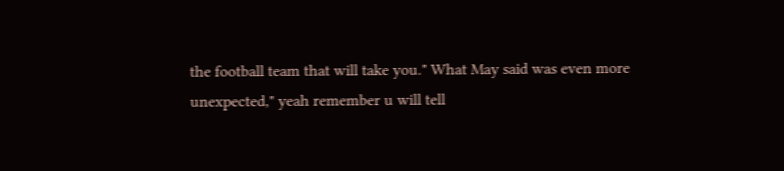the football team that will take you." What May said was even more unexpected," yeah remember u will tell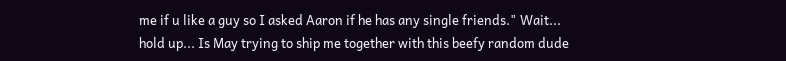me if u like a guy so I asked Aaron if he has any single friends." Wait... hold up... Is May trying to ship me together with this beefy random dude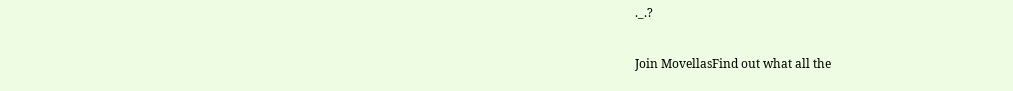._.?

Join MovellasFind out what all the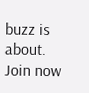buzz is about. Join now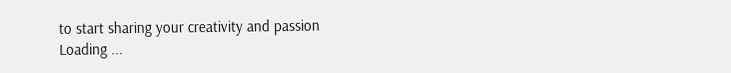to start sharing your creativity and passion
Loading ...